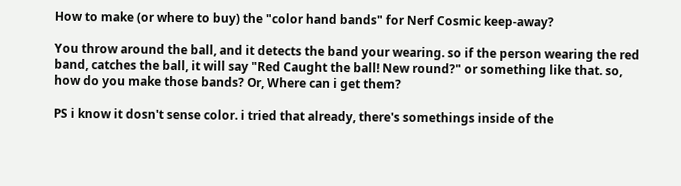How to make (or where to buy) the "color hand bands" for Nerf Cosmic keep-away?

You throw around the ball, and it detects the band your wearing. so if the person wearing the red band, catches the ball, it will say "Red Caught the ball! New round?" or something like that. so, how do you make those bands? Or, Where can i get them?

PS i know it dosn't sense color. i tried that already, there's somethings inside of the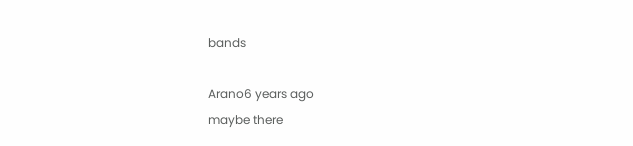bands

Arano6 years ago
maybe there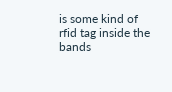is some kind of rfid tag inside the bands